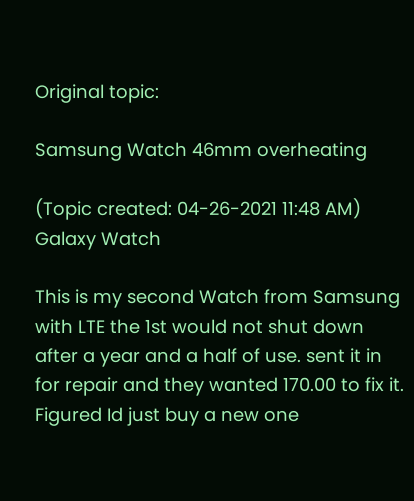Original topic:

Samsung Watch 46mm overheating

(Topic created: 04-26-2021 11:48 AM)
Galaxy Watch

This is my second Watch from Samsung  with LTE the 1st would not shut down after a year and a half of use. sent it in for repair and they wanted 170.00 to fix it.  Figured Id just buy a new one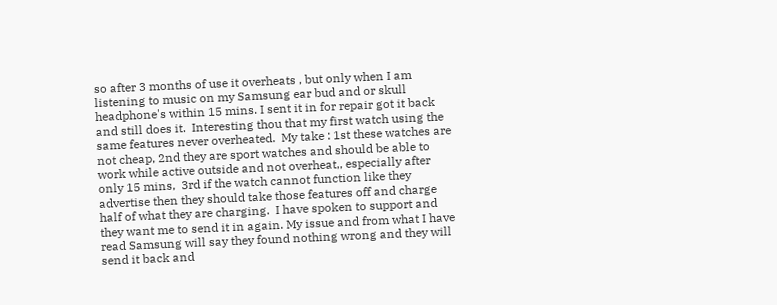so after 3 months of use it overheats , but only when I am listening to music on my Samsung ear bud and or skull headphone's within 15 mins. I sent it in for repair got it back and still does it.  Interesting thou that my first watch using the same features never overheated.  My take : 1st these watches are not cheap, 2nd they are sport watches and should be able to work while active outside and not overheat,, especially after only 15 mins,  3rd if the watch cannot function like they advertise then they should take those features off and charge half of what they are charging.  I have spoken to support and they want me to send it in again. My issue and from what I have read Samsung will say they found nothing wrong and they will send it back and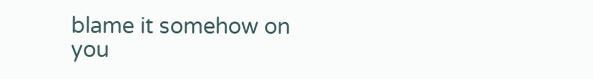blame it somehow on you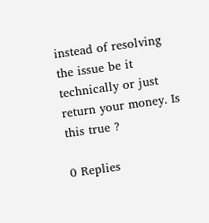instead of resolving the issue be it technically or just return your money. Is this true ?

0 Replies